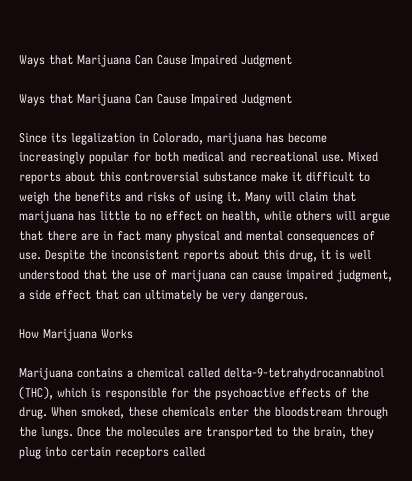Ways that Marijuana Can Cause Impaired Judgment

Ways that Marijuana Can Cause Impaired Judgment

Since its legalization in Colorado, marijuana has become increasingly popular for both medical and recreational use. Mixed reports about this controversial substance make it difficult to weigh the benefits and risks of using it. Many will claim that marijuana has little to no effect on health, while others will argue that there are in fact many physical and mental consequences of use. Despite the inconsistent reports about this drug, it is well understood that the use of marijuana can cause impaired judgment, a side effect that can ultimately be very dangerous.

How Marijuana Works

Marijuana contains a chemical called delta-9-tetrahydrocannabinol (THC), which is responsible for the psychoactive effects of the drug. When smoked, these chemicals enter the bloodstream through the lungs. Once the molecules are transported to the brain, they plug into certain receptors called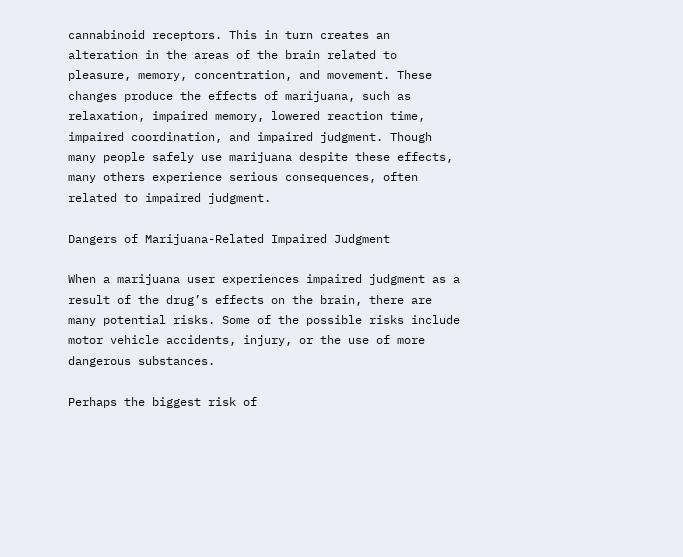cannabinoid receptors. This in turn creates an alteration in the areas of the brain related to pleasure, memory, concentration, and movement. These changes produce the effects of marijuana, such as relaxation, impaired memory, lowered reaction time, impaired coordination, and impaired judgment. Though many people safely use marijuana despite these effects, many others experience serious consequences, often related to impaired judgment.

Dangers of Marijuana-Related Impaired Judgment

When a marijuana user experiences impaired judgment as a result of the drug’s effects on the brain, there are many potential risks. Some of the possible risks include motor vehicle accidents, injury, or the use of more dangerous substances.

Perhaps the biggest risk of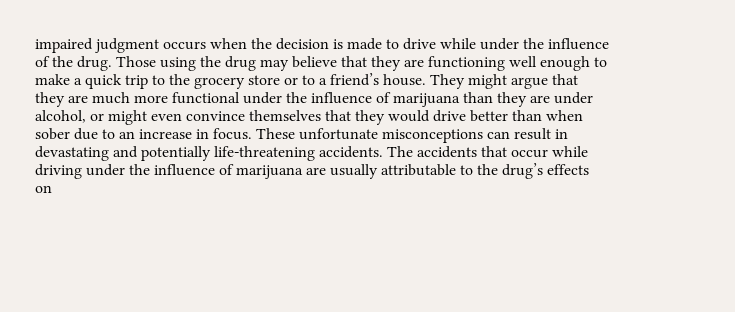impaired judgment occurs when the decision is made to drive while under the influence of the drug. Those using the drug may believe that they are functioning well enough to make a quick trip to the grocery store or to a friend’s house. They might argue that they are much more functional under the influence of marijuana than they are under alcohol, or might even convince themselves that they would drive better than when sober due to an increase in focus. These unfortunate misconceptions can result in devastating and potentially life-threatening accidents. The accidents that occur while driving under the influence of marijuana are usually attributable to the drug’s effects on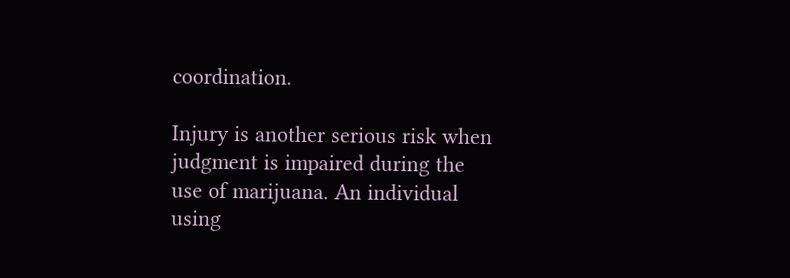coordination.

Injury is another serious risk when judgment is impaired during the use of marijuana. An individual using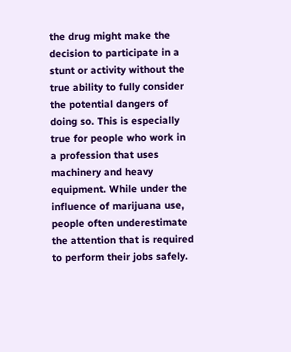the drug might make the decision to participate in a stunt or activity without the true ability to fully consider the potential dangers of doing so. This is especially true for people who work in a profession that uses machinery and heavy equipment. While under the influence of marijuana use, people often underestimate the attention that is required to perform their jobs safely.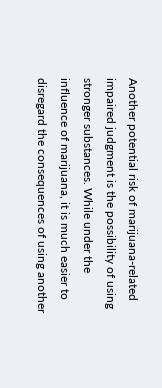Another potential risk of marijuana-related impaired judgment is the possibility of using stronger substances. While under the influence of marijuana, it is much easier to disregard the consequences of using another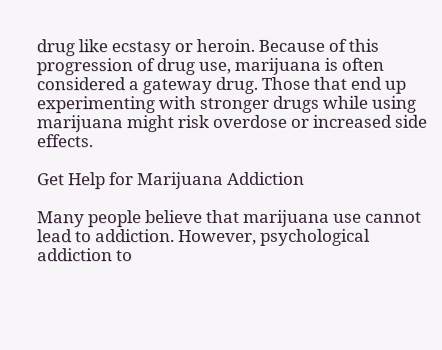drug like ecstasy or heroin. Because of this progression of drug use, marijuana is often considered a gateway drug. Those that end up experimenting with stronger drugs while using marijuana might risk overdose or increased side effects.

Get Help for Marijuana Addiction

Many people believe that marijuana use cannot lead to addiction. However, psychological addiction to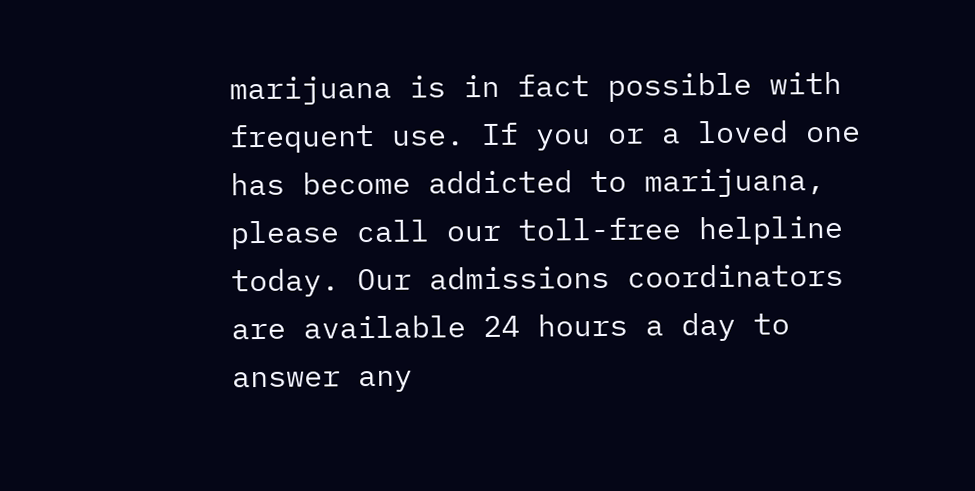marijuana is in fact possible with frequent use. If you or a loved one has become addicted to marijuana, please call our toll-free helpline today. Our admissions coordinators are available 24 hours a day to answer any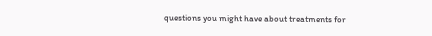questions you might have about treatments for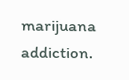marijuana addiction.